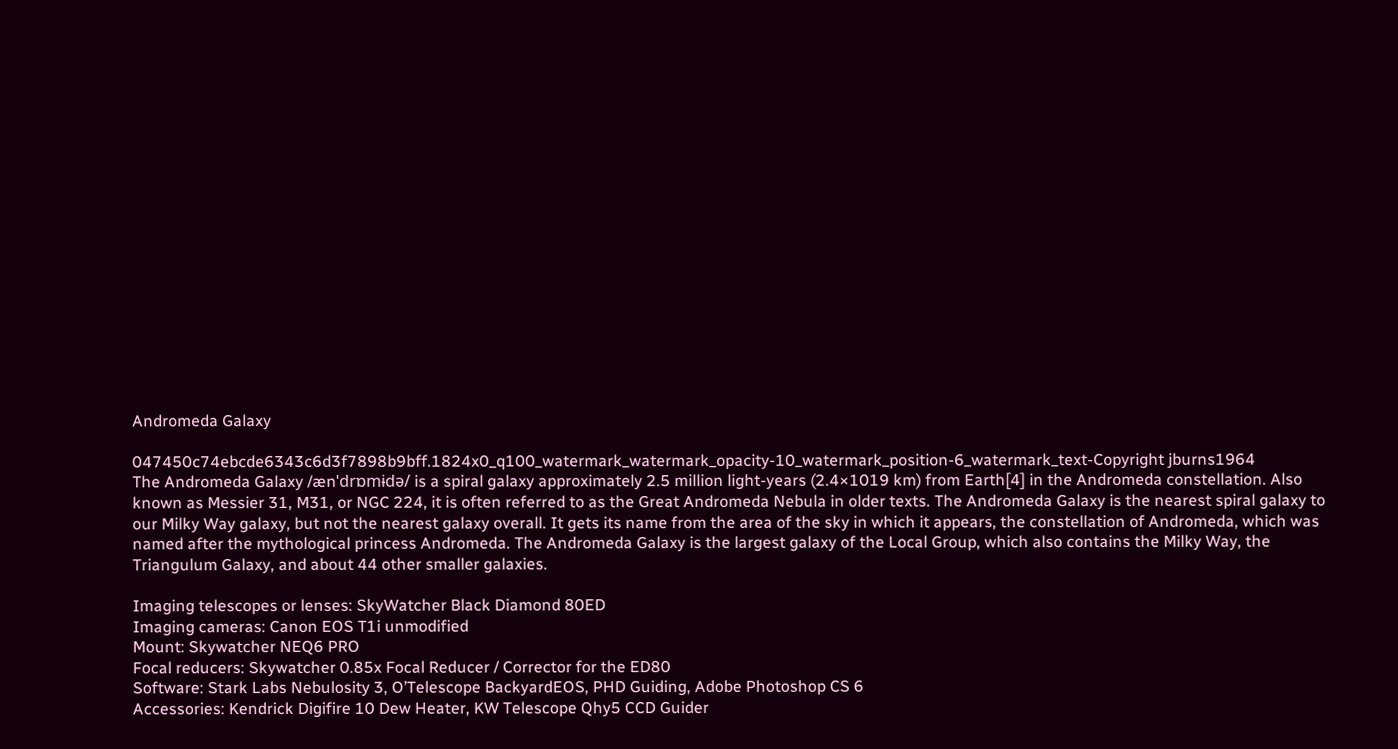Andromeda Galaxy

047450c74ebcde6343c6d3f7898b9bff.1824x0_q100_watermark_watermark_opacity-10_watermark_position-6_watermark_text-Copyright jburns1964
The Andromeda Galaxy /ænˈdrɒmɨdə/ is a spiral galaxy approximately 2.5 million light-years (2.4×1019 km) from Earth[4] in the Andromeda constellation. Also known as Messier 31, M31, or NGC 224, it is often referred to as the Great Andromeda Nebula in older texts. The Andromeda Galaxy is the nearest spiral galaxy to our Milky Way galaxy, but not the nearest galaxy overall. It gets its name from the area of the sky in which it appears, the constellation of Andromeda, which was named after the mythological princess Andromeda. The Andromeda Galaxy is the largest galaxy of the Local Group, which also contains the Milky Way, the Triangulum Galaxy, and about 44 other smaller galaxies.

Imaging telescopes or lenses: SkyWatcher Black Diamond 80ED
Imaging cameras: Canon EOS T1i unmodified
Mount: Skywatcher NEQ6 PRO
Focal reducers: Skywatcher 0.85x Focal Reducer / Corrector for the ED80
Software: Stark Labs Nebulosity 3, O’Telescope BackyardEOS, PHD Guiding, Adobe Photoshop CS 6
Accessories: Kendrick Digifire 10 Dew Heater, KW Telescope Qhy5 CCD Guider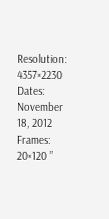Resolution: 4357×2230
Dates: November 18, 2012
Frames: 20×120 ”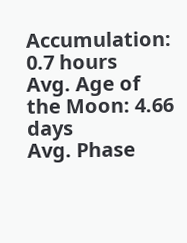Accumulation: 0.7 hours
Avg. Age of the Moon: 4.66 days
Avg. Phase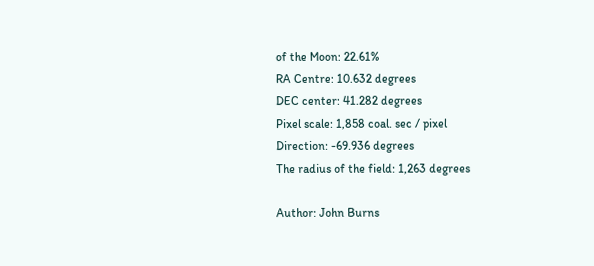of the Moon: 22.61%
RA Centre: 10.632 degrees
DEC center: 41.282 degrees
Pixel scale: 1,858 coal. sec / pixel
Direction: -69.936 degrees
The radius of the field: 1,263 degrees

Author: John Burns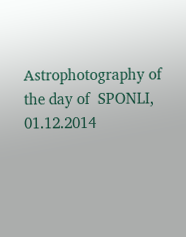Аstrophotography of the day of  SPONLI, 01.12.2014